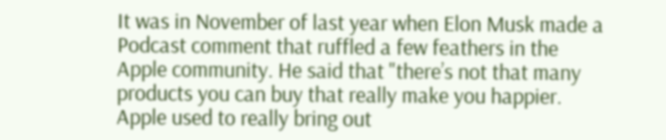It was in November of last year when Elon Musk made a Podcast comment that ruffled a few feathers in the Apple community. He said that "there’s not that many products you can buy that really make you happier. Apple used to really bring out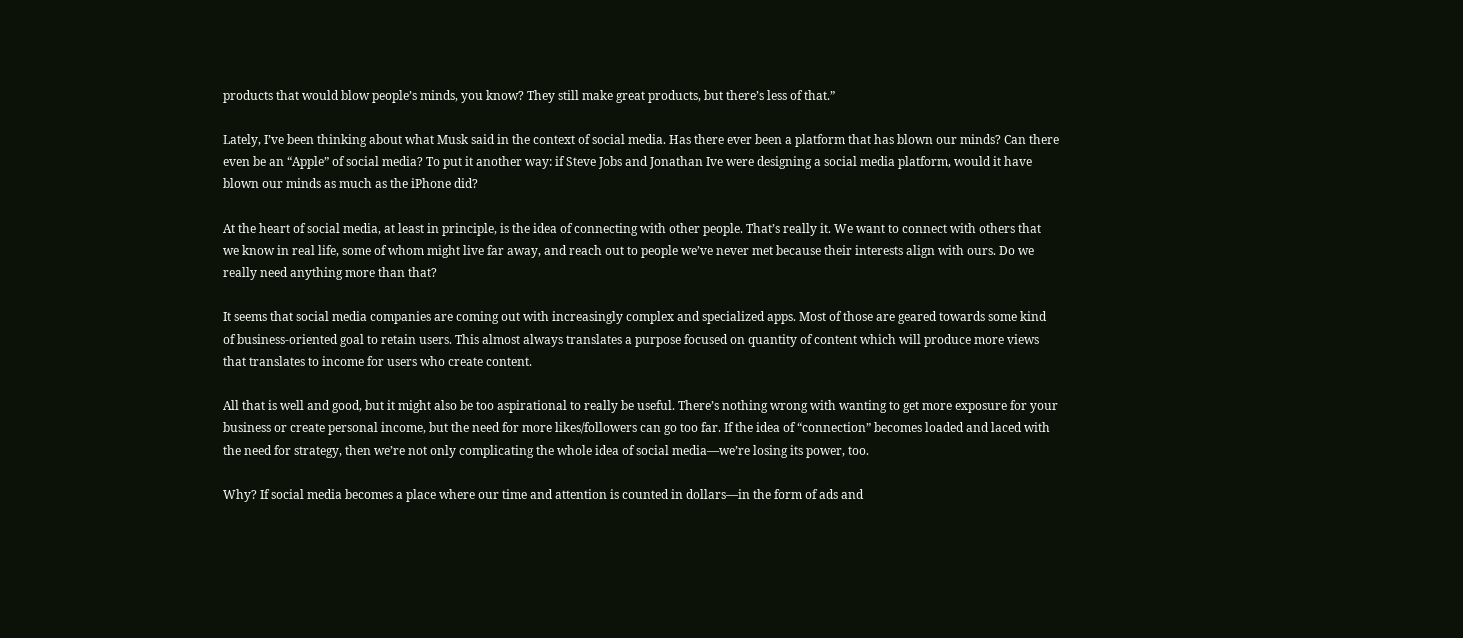products that would blow people’s minds, you know? They still make great products, but there’s less of that.”

Lately, I’ve been thinking about what Musk said in the context of social media. Has there ever been a platform that has blown our minds? Can there even be an “Apple” of social media? To put it another way: if Steve Jobs and Jonathan Ive were designing a social media platform, would it have blown our minds as much as the iPhone did?

At the heart of social media, at least in principle, is the idea of connecting with other people. That’s really it. We want to connect with others that we know in real life, some of whom might live far away, and reach out to people we’ve never met because their interests align with ours. Do we really need anything more than that?

It seems that social media companies are coming out with increasingly complex and specialized apps. Most of those are geared towards some kind of business-oriented goal to retain users. This almost always translates a purpose focused on quantity of content which will produce more views that translates to income for users who create content.

All that is well and good, but it might also be too aspirational to really be useful. There’s nothing wrong with wanting to get more exposure for your business or create personal income, but the need for more likes/followers can go too far. If the idea of “connection” becomes loaded and laced with the need for strategy, then we’re not only complicating the whole idea of social media—we’re losing its power, too.

Why? If social media becomes a place where our time and attention is counted in dollars—in the form of ads and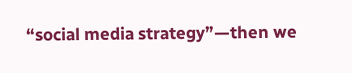“social media strategy”—then we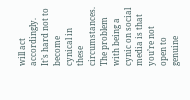will act accordingly. It’s hard not to become cynical in these circumstances. The problem with being a cynic on social media is that you’re not open to genuine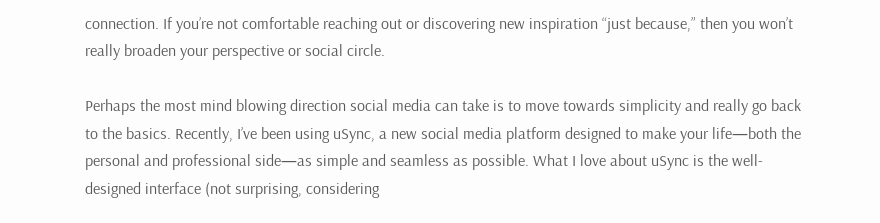connection. If you’re not comfortable reaching out or discovering new inspiration “just because,” then you won’t really broaden your perspective or social circle.

Perhaps the most mind blowing direction social media can take is to move towards simplicity and really go back to the basics. Recently, I’ve been using uSync, a new social media platform designed to make your life—both the personal and professional side—as simple and seamless as possible. What I love about uSync is the well-designed interface (not surprising, considering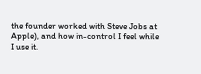the founder worked with Steve Jobs at Apple), and how in-control I feel while I use it.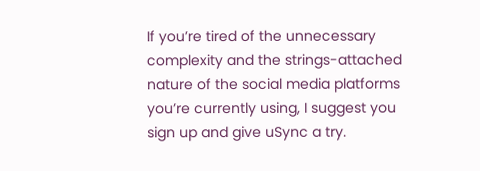If you’re tired of the unnecessary complexity and the strings-attached nature of the social media platforms you’re currently using, I suggest you sign up and give uSync a try.